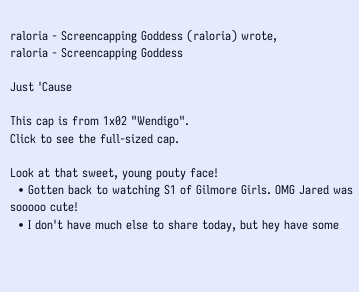raloria - Screencapping Goddess (raloria) wrote,
raloria - Screencapping Goddess

Just 'Cause

This cap is from 1x02 "Wendigo".
Click to see the full-sized cap.

Look at that sweet, young pouty face!
  • Gotten back to watching S1 of Gilmore Girls. OMG Jared was sooooo cute!
  • I don't have much else to share today, but hey have some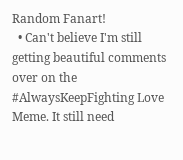Random Fanart!
  • Can't believe I'm still getting beautiful comments over on the #AlwaysKeepFighting Love Meme. It still need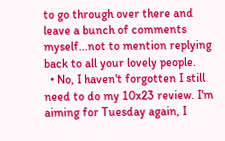to go through over there and leave a bunch of comments myself...not to mention replying back to all your lovely people.
  • No, I haven't forgotten I still need to do my 10x23 review. I'm aiming for Tuesday again, I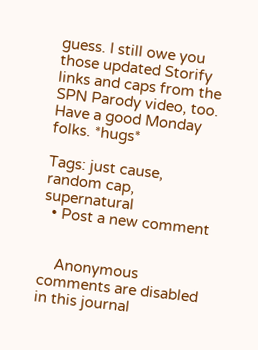guess. I still owe you those updated Storify links and caps from the SPN Parody video, too.
Have a good Monday folks. *hugs*

Tags: just cause, random cap, supernatural
  • Post a new comment


    Anonymous comments are disabled in this journal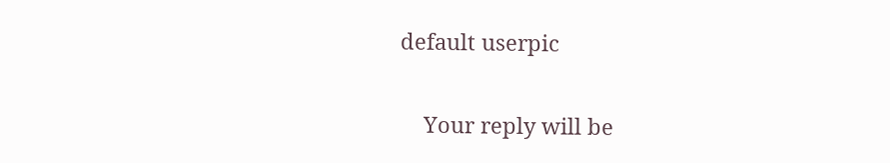default userpic

    Your reply will be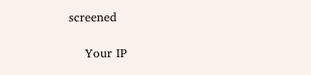screened

    Your IP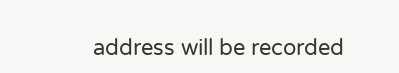address will be recorded